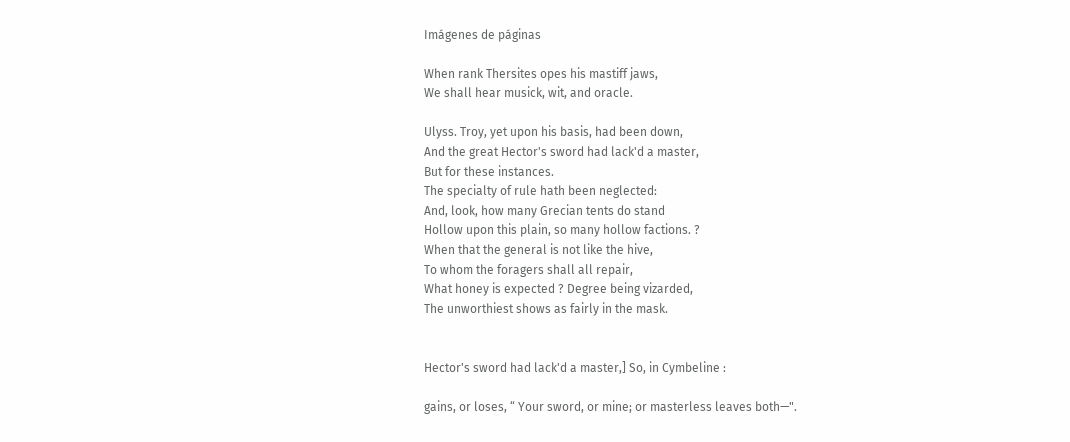Imágenes de páginas

When rank Thersites opes his mastiff jaws,
We shall hear musick, wit, and oracle.

Ulyss. Troy, yet upon his basis, had been down,
And the great Hector's sword had lack'd a master,
But for these instances.
The specialty of rule hath been neglected:
And, look, how many Grecian tents do stand
Hollow upon this plain, so many hollow factions. ?
When that the general is not like the hive,
To whom the foragers shall all repair,
What honey is expected ? Degree being vizarded,
The unworthiest shows as fairly in the mask.


Hector's sword had lack'd a master,] So, in Cymbeline :

gains, or loses, “ Your sword, or mine; or masterless leaves both—".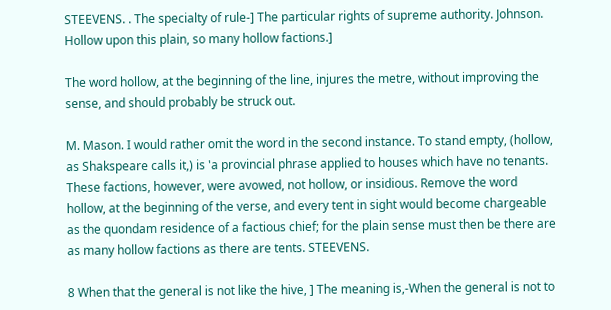STEEVENS. . The specialty of rule-] The particular rights of supreme authority. Johnson. Hollow upon this plain, so many hollow factions.]

The word hollow, at the beginning of the line, injures the metre, without improving the sense, and should probably be struck out.

M. Mason. I would rather omit the word in the second instance. To stand empty, (hollow, as Shakspeare calls it,) is 'a provincial phrase applied to houses which have no tenants. These factions, however, were avowed, not hollow, or insidious. Remove the word hollow, at the beginning of the verse, and every tent in sight would become chargeable as the quondam residence of a factious chief; for the plain sense must then be there are as many hollow factions as there are tents. STEEVENS.

8 When that the general is not like the hive, ] The meaning is,-When the general is not to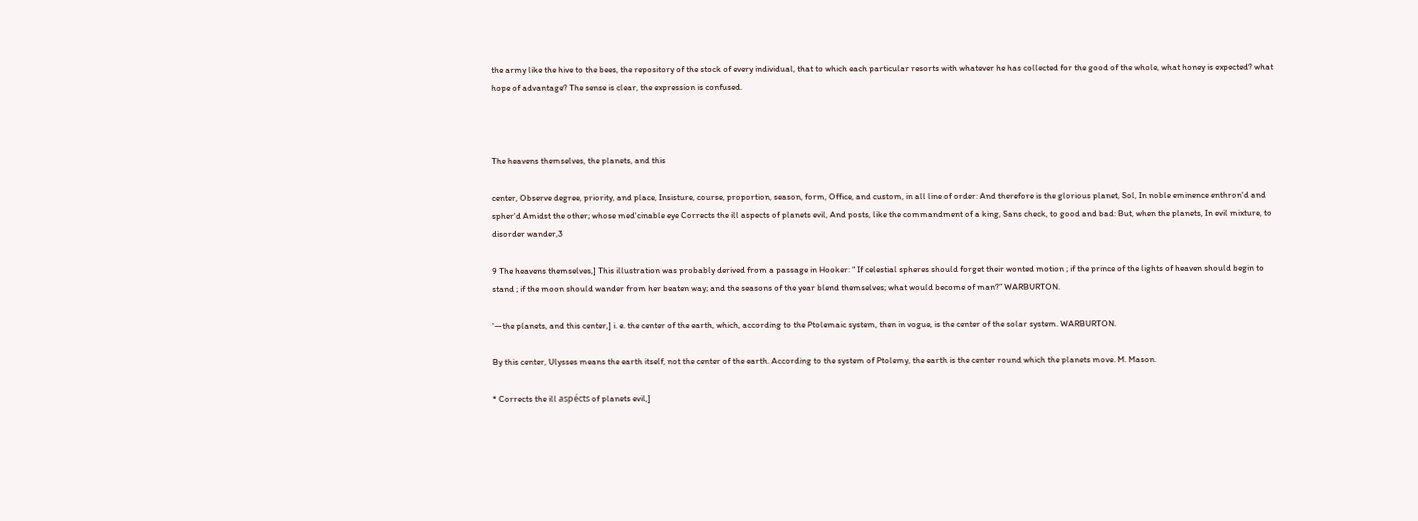the army like the hive to the bees, the repository of the stock of every individual, that to which each particular resorts with whatever he has collected for the good of the whole, what honey is expected? what hope of advantage? The sense is clear, the expression is confused.



The heavens themselves, the planets, and this

center, Observe degree, priority, and place, Insisture, course, proportion, season, form, Office, and custom, in all line of order: And therefore is the glorious planet, Sol, In noble eminence enthron'd and spher'd Amidst the other; whose med'cinable eye Corrects the ill aspects of planets evil, And posts, like the commandment of a king, Sans check, to good and bad: But, when the planets, In evil mixture, to disorder wander,3

9 The heavens themselves,] This illustration was probably derived from a passage in Hooker: “ If celestial spheres should forget their wonted motion ; if the prince of the lights of heaven should begin to stand ; if the moon should wander from her beaten way; and the seasons of the year blend themselves; what would become of man?” WARBURTON.

'—the planets, and this center,] i. e. the center of the earth, which, according to the Ptolemaic system, then in vogue, is the center of the solar system. WARBURTON.

By this center, Ulysses means the earth itself, not the center of the earth. According to the system of Ptolemy, the earth is the center round which the planets move. M. Mason.

* Corrects the ill aspécts of planets evil,]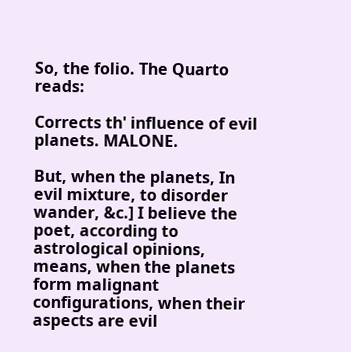So, the folio. The Quarto reads:

Corrects th' influence of evil planets. MALONE.

But, when the planets, In evil mixture, to disorder wander, &c.] I believe the poet, according to astrological opinions, means, when the planets form malignant configurations, when their aspects are evil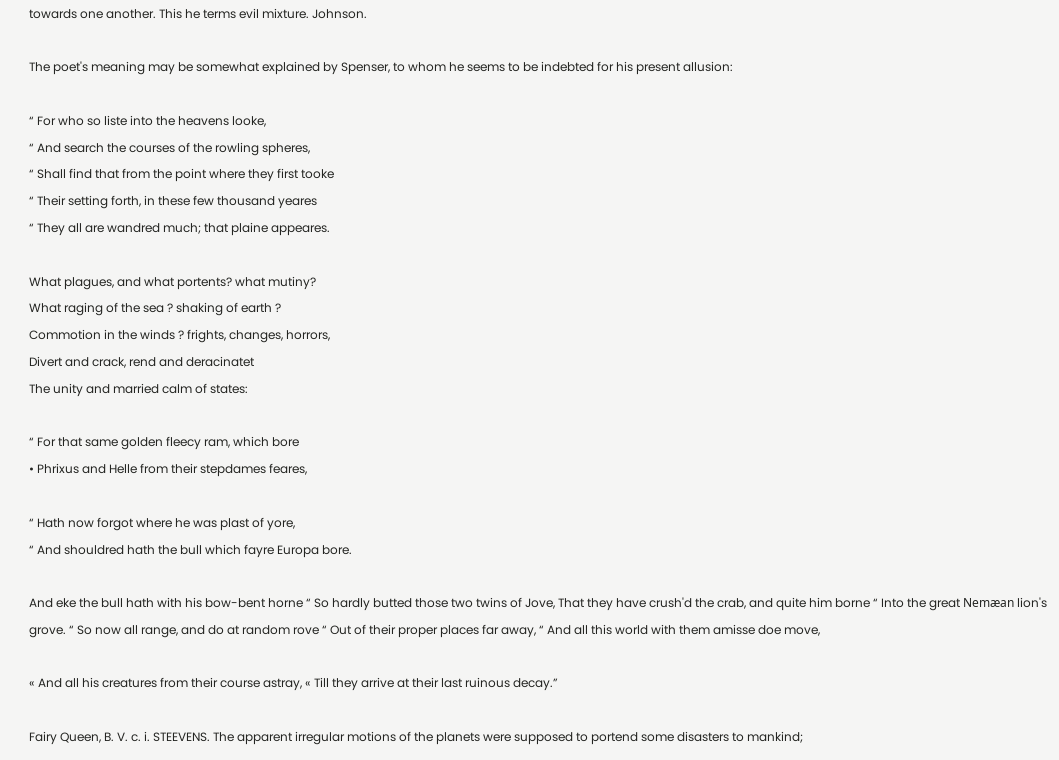towards one another. This he terms evil mixture. Johnson.

The poet's meaning may be somewhat explained by Spenser, to whom he seems to be indebted for his present allusion:

“ For who so liste into the heavens looke,
“ And search the courses of the rowling spheres,
“ Shall find that from the point where they first tooke
“ Their setting forth, in these few thousand yeares
“ They all are wandred much; that plaine appeares.

What plagues, and what portents? what mutiny?
What raging of the sea ? shaking of earth ?
Commotion in the winds ? frights, changes, horrors,
Divert and crack, rend and deracinatet
The unity and married calm of states:

“ For that same golden fleecy ram, which bore
• Phrixus and Helle from their stepdames feares,

“ Hath now forgot where he was plast of yore,
“ And shouldred hath the bull which fayre Europa bore.

And eke the bull hath with his bow-bent horne “ So hardly butted those two twins of Jove, That they have crush'd the crab, and quite him borne “ Into the great Nemæan lion's grove. “ So now all range, and do at random rove “ Out of their proper places far away, “ And all this world with them amisse doe move,

« And all his creatures from their course astray, « Till they arrive at their last ruinous decay.”

Fairy Queen, B. V. c. i. STEEVENS. The apparent irregular motions of the planets were supposed to portend some disasters to mankind;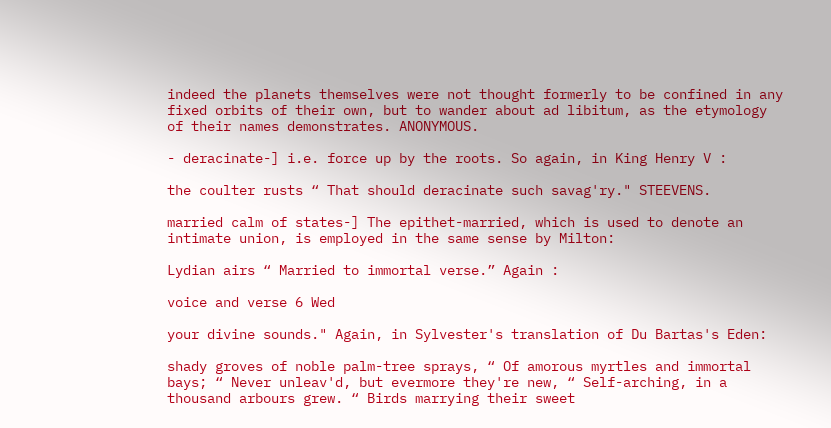indeed the planets themselves were not thought formerly to be confined in any fixed orbits of their own, but to wander about ad libitum, as the etymology of their names demonstrates. ANONYMOUS.

- deracinate-] i.e. force up by the roots. So again, in King Henry V :

the coulter rusts “ That should deracinate such savag'ry." STEEVENS.

married calm of states-] The epithet-married, which is used to denote an intimate union, is employed in the same sense by Milton:

Lydian airs “ Married to immortal verse.” Again :

voice and verse 6 Wed

your divine sounds." Again, in Sylvester's translation of Du Bartas's Eden:

shady groves of noble palm-tree sprays, “ Of amorous myrtles and immortal bays; “ Never unleav'd, but evermore they're new, “ Self-arching, in a thousand arbours grew. “ Birds marrying their sweet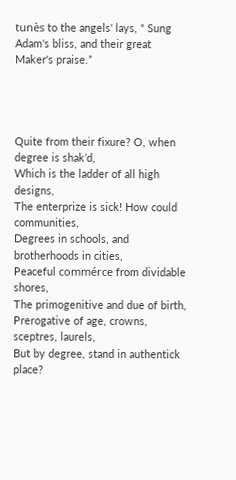tunès to the angels' lays, “ Sung Adam's bliss, and their great Maker's praise.”




Quite from their fixure? O, when degree is shak’d,
Which is the ladder of all high designs,
The enterprize is sick! How could communities,
Degrees in schools, and brotherhoods in cities,
Peaceful commérce from dividable shores,
The primogenitive and due of birth,
Prerogative of age, crowns, sceptres, laurels,
But by degree, stand in authentick place?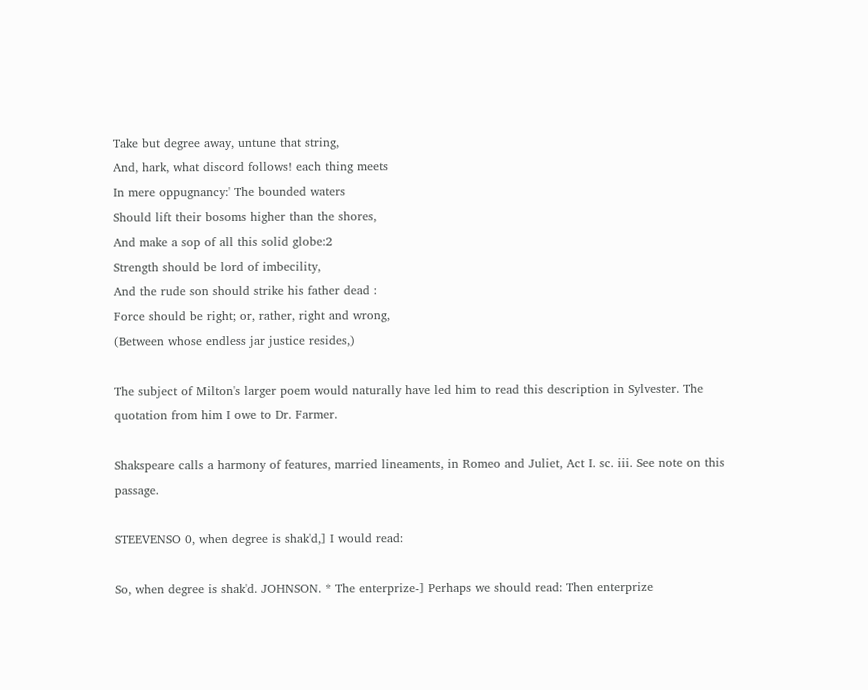Take but degree away, untune that string,
And, hark, what discord follows! each thing meets
In mere oppugnancy:' The bounded waters
Should lift their bosoms higher than the shores,
And make a sop of all this solid globe:2
Strength should be lord of imbecility,
And the rude son should strike his father dead :
Force should be right; or, rather, right and wrong,
(Between whose endless jar justice resides,)

The subject of Milton's larger poem would naturally have led him to read this description in Sylvester. The quotation from him I owe to Dr. Farmer.

Shakspeare calls a harmony of features, married lineaments, in Romeo and Juliet, Act I. sc. iii. See note on this passage.

STEEVENSO 0, when degree is shak'd,] I would read:

So, when degree is shak'd. JOHNSON. * The enterprize-] Perhaps we should read: Then enterprize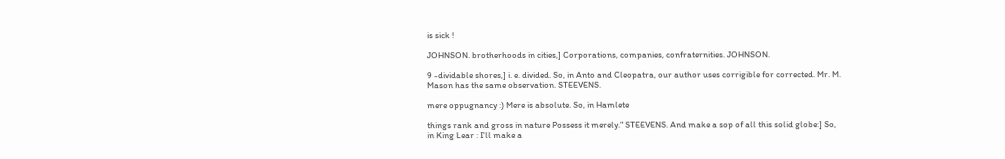is sick !

JOHNSON. brotherhoods in cities,] Corporations, companies, confraternities. JOHNSON.

9 -dividable shores,] i. e. divided. So, in Anto and Cleopatra, our author uses corrigible for corrected. Mr. M. Mason has the same observation. STEEVENS.

mere oppugnancy :) Mere is absolute. So, in Hamlete

things rank and gross in nature Possess it merely." STEEVENS. And make a sop of all this solid globe:] So, in King Lear : I'll make a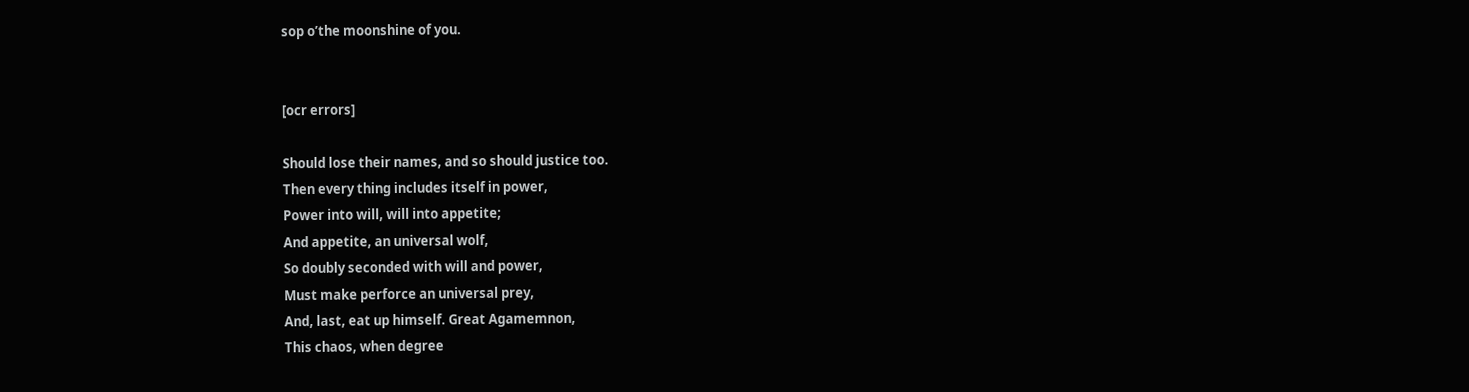sop o’the moonshine of you.


[ocr errors]

Should lose their names, and so should justice too.
Then every thing includes itself in power,
Power into will, will into appetite;
And appetite, an universal wolf,
So doubly seconded with will and power,
Must make perforce an universal prey,
And, last, eat up himself. Great Agamemnon,
This chaos, when degree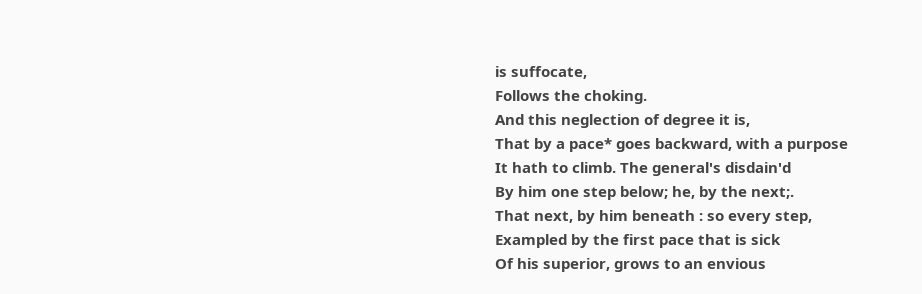is suffocate,
Follows the choking.
And this neglection of degree it is,
That by a pace* goes backward, with a purpose
It hath to climb. The general's disdain'd
By him one step below; he, by the next;.
That next, by him beneath : so every step,
Exampled by the first pace that is sick
Of his superior, grows to an envious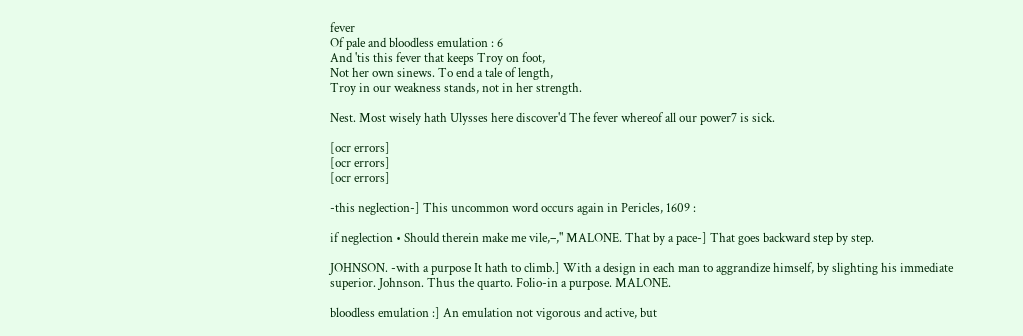fever
Of pale and bloodless emulation : 6
And 'tis this fever that keeps Troy on foot,
Not her own sinews. To end a tale of length,
Troy in our weakness stands, not in her strength.

Nest. Most wisely hath Ulysses here discover'd The fever whereof all our power7 is sick.

[ocr errors]
[ocr errors]
[ocr errors]

-this neglection-] This uncommon word occurs again in Pericles, 1609 :

if neglection • Should therein make me vile,–," MALONE. That by a pace-] That goes backward step by step.

JOHNSON. -with a purpose It hath to climb.] With a design in each man to aggrandize himself, by slighting his immediate superior. Johnson. Thus the quarto. Folio-in a purpose. MALONE.

bloodless emulation :] An emulation not vigorous and active, but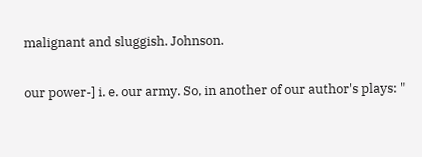malignant and sluggish. Johnson.

our power-] i. e. our army. So, in another of our author's plays: "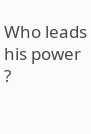Who leads his power ?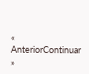« AnteriorContinuar »